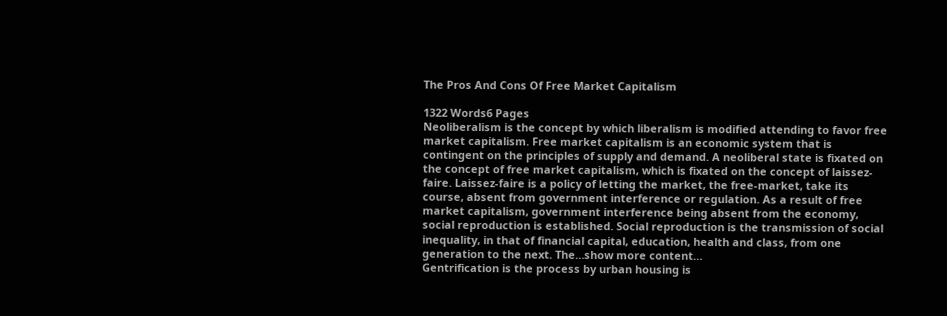The Pros And Cons Of Free Market Capitalism

1322 Words6 Pages
Neoliberalism is the concept by which liberalism is modified attending to favor free market capitalism. Free market capitalism is an economic system that is contingent on the principles of supply and demand. A neoliberal state is fixated on the concept of free market capitalism, which is fixated on the concept of laissez-faire. Laissez-faire is a policy of letting the market, the free-market, take its course, absent from government interference or regulation. As a result of free market capitalism, government interference being absent from the economy, social reproduction is established. Social reproduction is the transmission of social inequality, in that of financial capital, education, health and class, from one generation to the next. The…show more content…
Gentrification is the process by urban housing is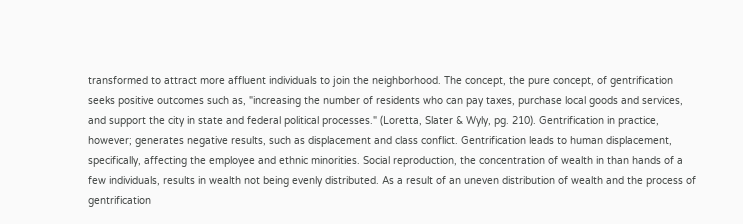transformed to attract more affluent individuals to join the neighborhood. The concept, the pure concept, of gentrification seeks positive outcomes such as, "increasing the number of residents who can pay taxes, purchase local goods and services, and support the city in state and federal political processes." (Loretta, Slater & Wyly, pg. 210). Gentrification in practice, however; generates negative results, such as displacement and class conflict. Gentrification leads to human displacement, specifically, affecting the employee and ethnic minorities. Social reproduction, the concentration of wealth in than hands of a few individuals, results in wealth not being evenly distributed. As a result of an uneven distribution of wealth and the process of gentrification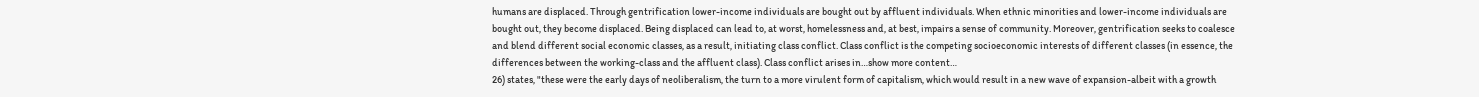humans are displaced. Through gentrification lower-income individuals are bought out by affluent individuals. When ethnic minorities and lower-income individuals are bought out, they become displaced. Being displaced can lead to, at worst, homelessness and, at best, impairs a sense of community. Moreover, gentrification seeks to coalesce and blend different social economic classes, as a result, initiating class conflict. Class conflict is the competing socioeconomic interests of different classes (in essence, the differences between the working-class and the affluent class). Class conflict arises in…show more content…
26) states, "these were the early days of neoliberalism, the turn to a more virulent form of capitalism, which would result in a new wave of expansion-albeit with a growth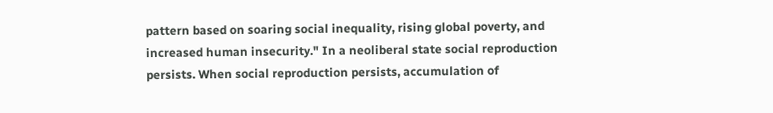pattern based on soaring social inequality, rising global poverty, and increased human insecurity." In a neoliberal state social reproduction persists. When social reproduction persists, accumulation of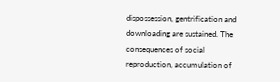dispossession, gentrification and downloading are sustained. The consequences of social reproduction, accumulation of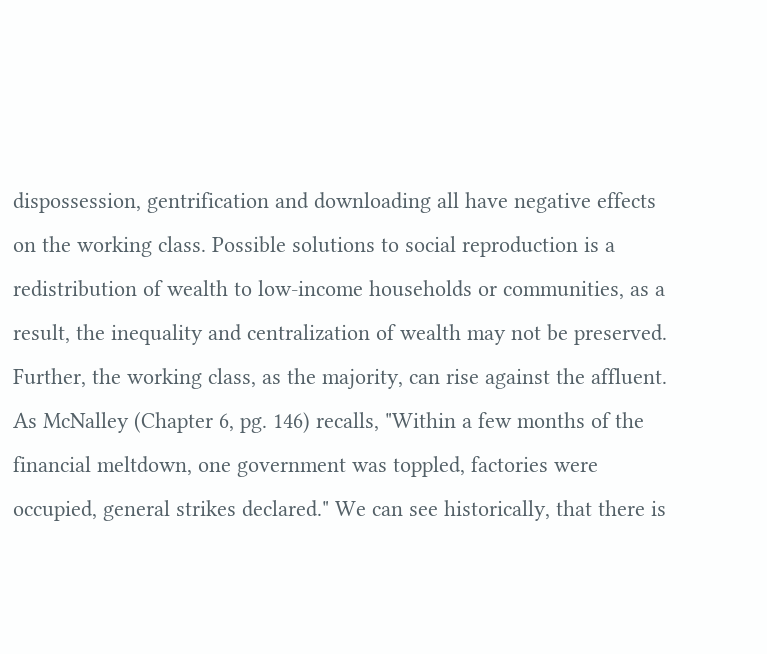dispossession, gentrification and downloading all have negative effects on the working class. Possible solutions to social reproduction is a redistribution of wealth to low-income households or communities, as a result, the inequality and centralization of wealth may not be preserved. Further, the working class, as the majority, can rise against the affluent. As McNalley (Chapter 6, pg. 146) recalls, "Within a few months of the financial meltdown, one government was toppled, factories were occupied, general strikes declared." We can see historically, that there is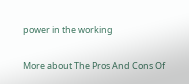power in the working

More about The Pros And Cons Of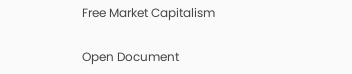Free Market Capitalism

Open Document